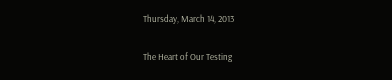Thursday, March 14, 2013

The Heart of Our Testing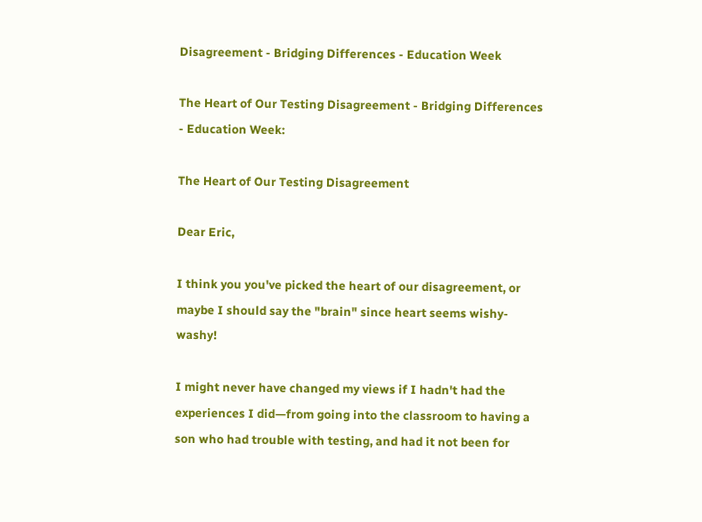Disagreement - Bridging Differences - Education Week

The Heart of Our Testing Disagreement - Bridging Differences - Education Week:

The Heart of Our Testing Disagreement

Dear Eric,

I think you you've picked the heart of our disagreement, or maybe I should say the "brain" since heart seems wishy-washy!

I might never have changed my views if I hadn't had the experiences I did—from going into the classroom to having a son who had trouble with testing, and had it not been for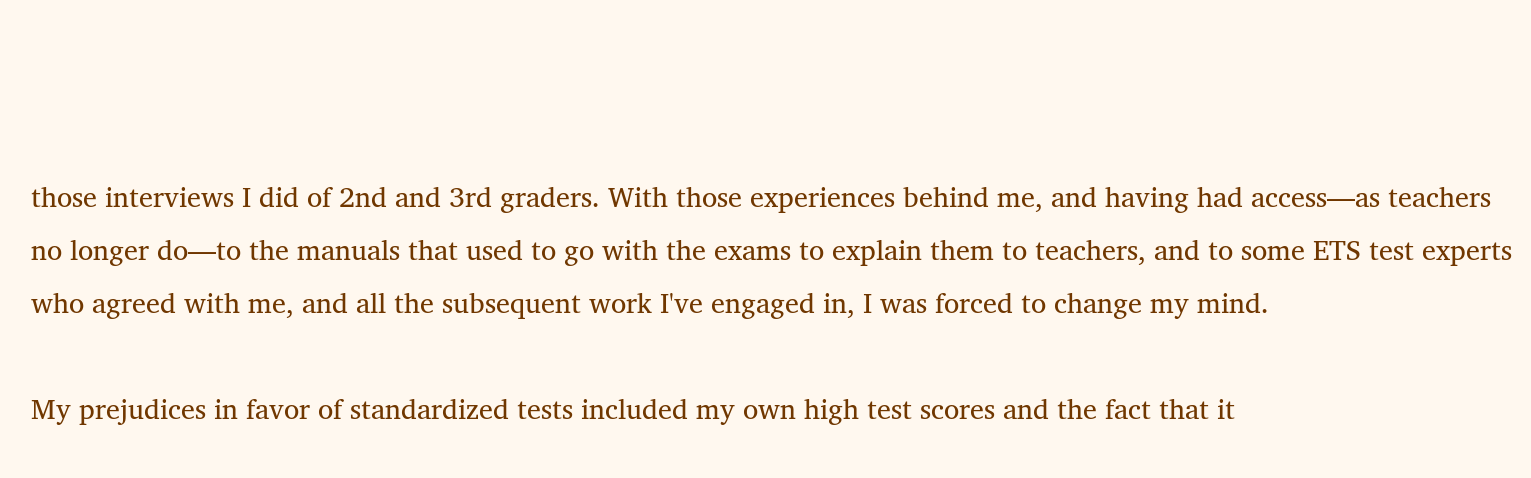those interviews I did of 2nd and 3rd graders. With those experiences behind me, and having had access—as teachers no longer do—to the manuals that used to go with the exams to explain them to teachers, and to some ETS test experts who agreed with me, and all the subsequent work I've engaged in, I was forced to change my mind.

My prejudices in favor of standardized tests included my own high test scores and the fact that it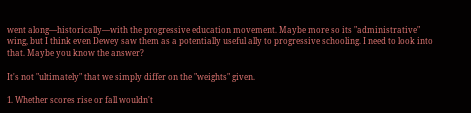went along—historically—with the progressive education movement. Maybe more so its "administrative" wing, but I think even Dewey saw them as a potentially useful ally to progressive schooling. I need to look into that. Maybe you know the answer?

It's not "ultimately" that we simply differ on the "weights" given.

1. Whether scores rise or fall wouldn't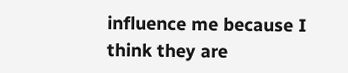influence me because I think they are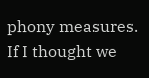phony measures. If I thought we